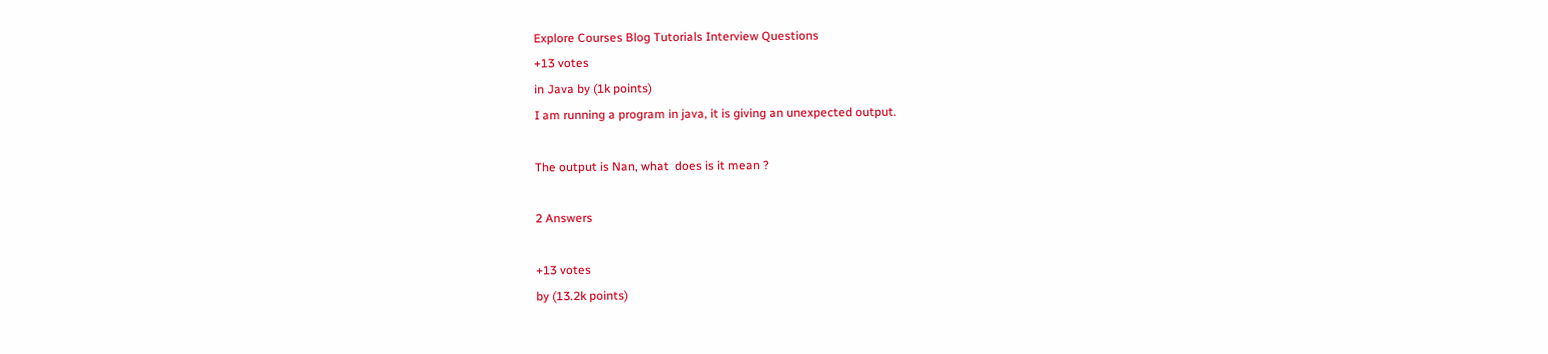Explore Courses Blog Tutorials Interview Questions
+13 votes
in Java by (1k points)
I am running a program in java, it is giving an unexpected output.

The output is Nan, what  does is it mean ?

2 Answers

+13 votes
by (13.2k points)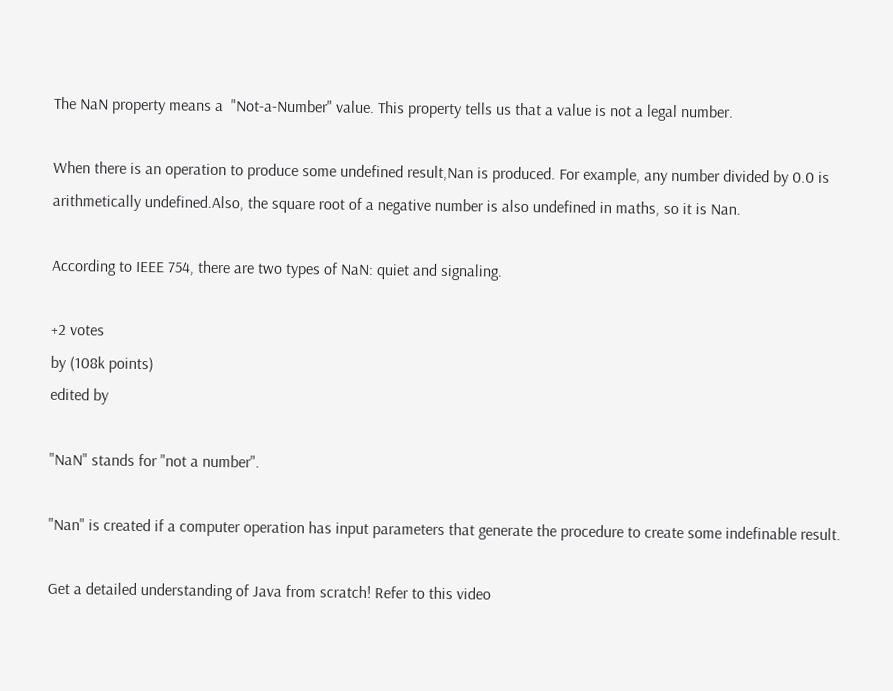The NaN property means a  "Not-a-Number" value. This property tells us that a value is not a legal number.

When there is an operation to produce some undefined result,Nan is produced. For example, any number divided by 0.0 is arithmetically undefined.Also, the square root of a negative number is also undefined in maths, so it is Nan.

According to IEEE 754, there are two types of NaN: quiet and signaling.

+2 votes
by (108k points)
edited by

"NaN" stands for "not a number".

"Nan" is created if a computer operation has input parameters that generate the procedure to create some indefinable result.

Get a detailed understanding of Java from scratch! Refer to this video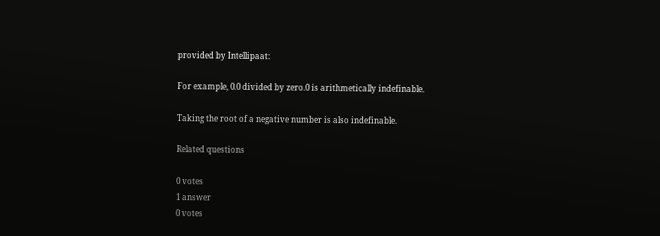provided by Intellipaat:

For example, 0.0 divided by zero.0 is arithmetically indefinable.

Taking the root of a negative number is also indefinable.

Related questions

0 votes
1 answer
0 votes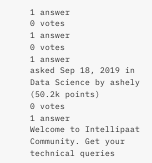1 answer
0 votes
1 answer
0 votes
1 answer
asked Sep 18, 2019 in Data Science by ashely (50.2k points)
0 votes
1 answer
Welcome to Intellipaat Community. Get your technical queries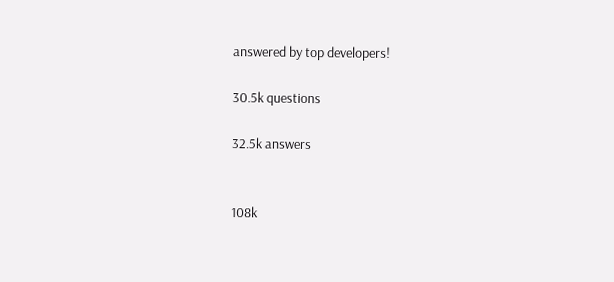answered by top developers!

30.5k questions

32.5k answers


108k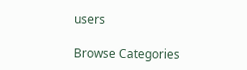users

Browse Categories